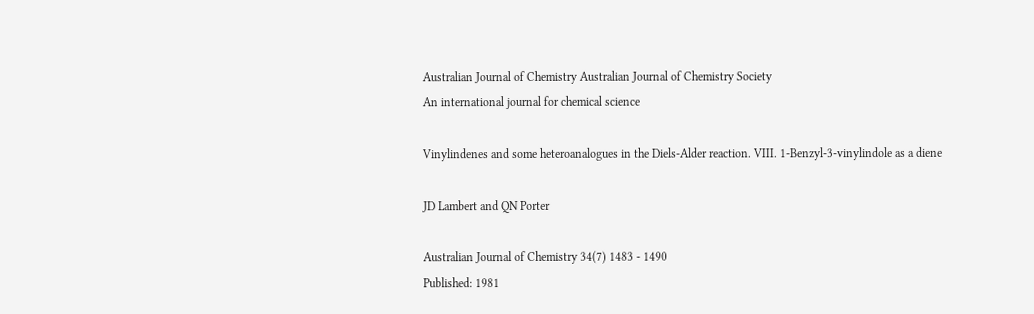Australian Journal of Chemistry Australian Journal of Chemistry Society
An international journal for chemical science

Vinylindenes and some heteroanalogues in the Diels-Alder reaction. VIII. 1-Benzyl-3-vinylindole as a diene

JD Lambert and QN Porter

Australian Journal of Chemistry 34(7) 1483 - 1490
Published: 1981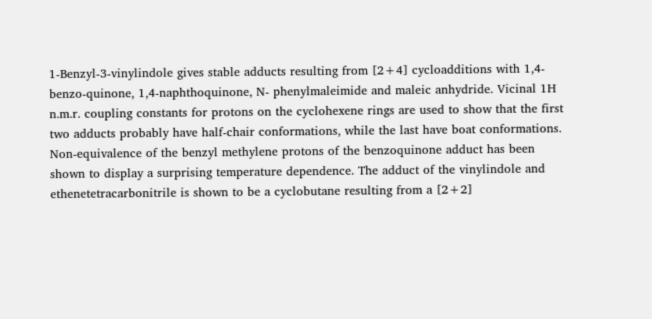1-Benzyl-3-vinylindole gives stable adducts resulting from [2+4] cycloadditions with 1,4-benzo-quinone, 1,4-naphthoquinone, N- phenylmaleimide and maleic anhydride. Vicinal 1H n.m.r. coupling constants for protons on the cyclohexene rings are used to show that the first two adducts probably have half-chair conformations, while the last have boat conformations. Non-equivalence of the benzyl methylene protons of the benzoquinone adduct has been shown to display a surprising temperature dependence. The adduct of the vinylindole and ethenetetracarbonitrile is shown to be a cyclobutane resulting from a [2+2]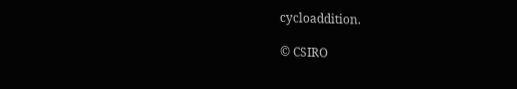cycloaddition.

© CSIRO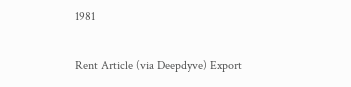1981

Rent Article (via Deepdyve) Export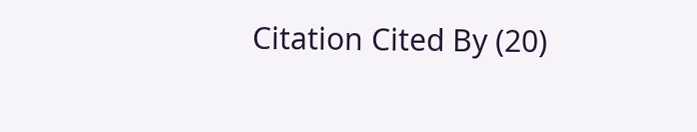Citation Cited By (20)